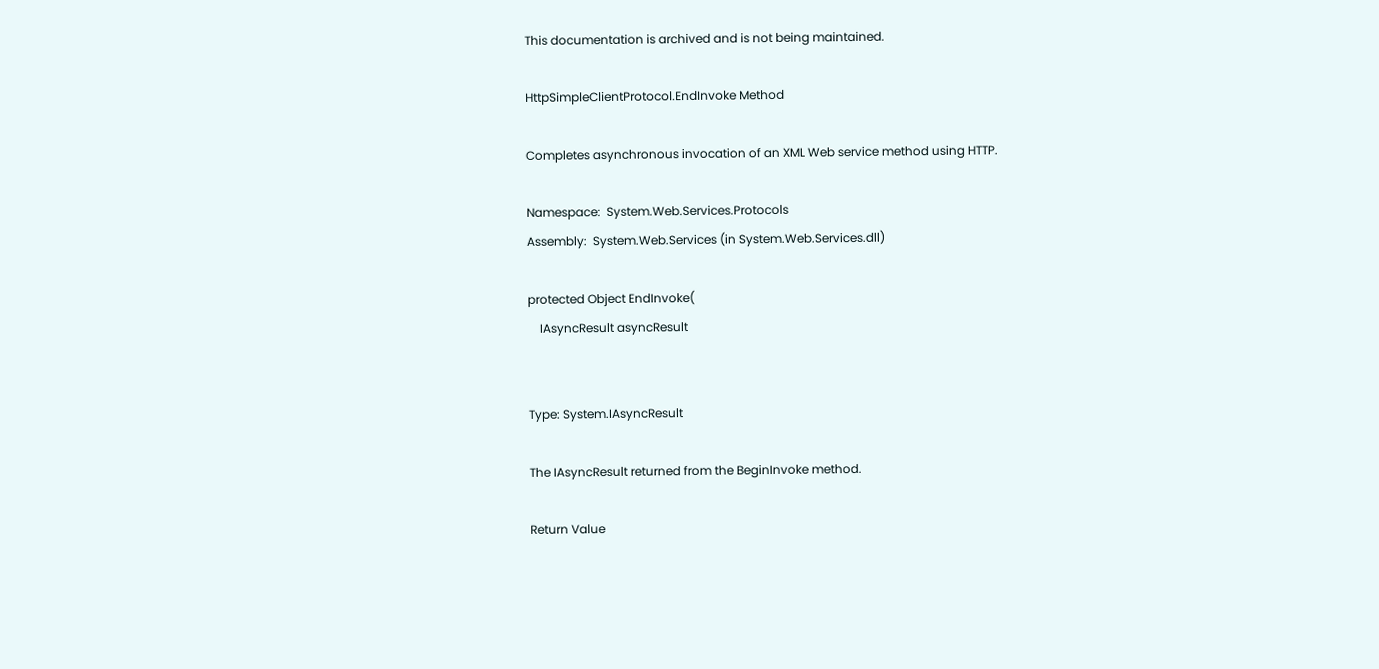This documentation is archived and is not being maintained.

HttpSimpleClientProtocol.EndInvoke Method

Completes asynchronous invocation of an XML Web service method using HTTP.

Namespace:  System.Web.Services.Protocols
Assembly:  System.Web.Services (in System.Web.Services.dll)

protected Object EndInvoke(
    IAsyncResult asyncResult


Type: System.IAsyncResult

The IAsyncResult returned from the BeginInvoke method.

Return Value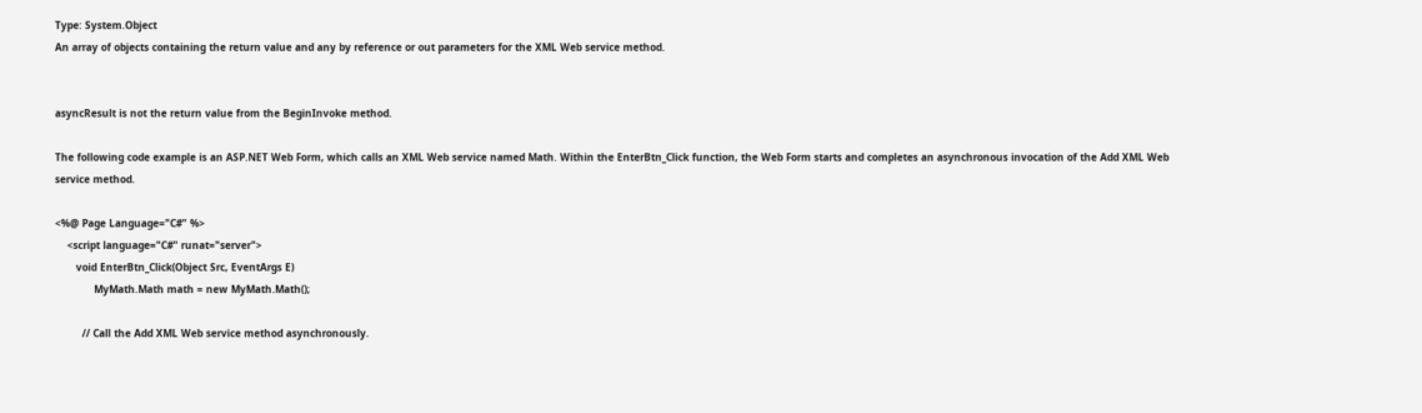Type: System.Object
An array of objects containing the return value and any by reference or out parameters for the XML Web service method.


asyncResult is not the return value from the BeginInvoke method.

The following code example is an ASP.NET Web Form, which calls an XML Web service named Math. Within the EnterBtn_Click function, the Web Form starts and completes an asynchronous invocation of the Add XML Web service method.

<%@ Page Language="C#" %>
    <script language="C#" runat="server">
       void EnterBtn_Click(Object Src, EventArgs E)
             MyMath.Math math = new MyMath.Math();

         // Call the Add XML Web service method asynchronously.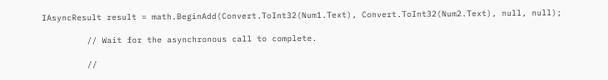IAsyncResult result = math.BeginAdd(Convert.ToInt32(Num1.Text), Convert.ToInt32(Num2.Text), null, null);

         // Wait for the asynchronous call to complete.

         //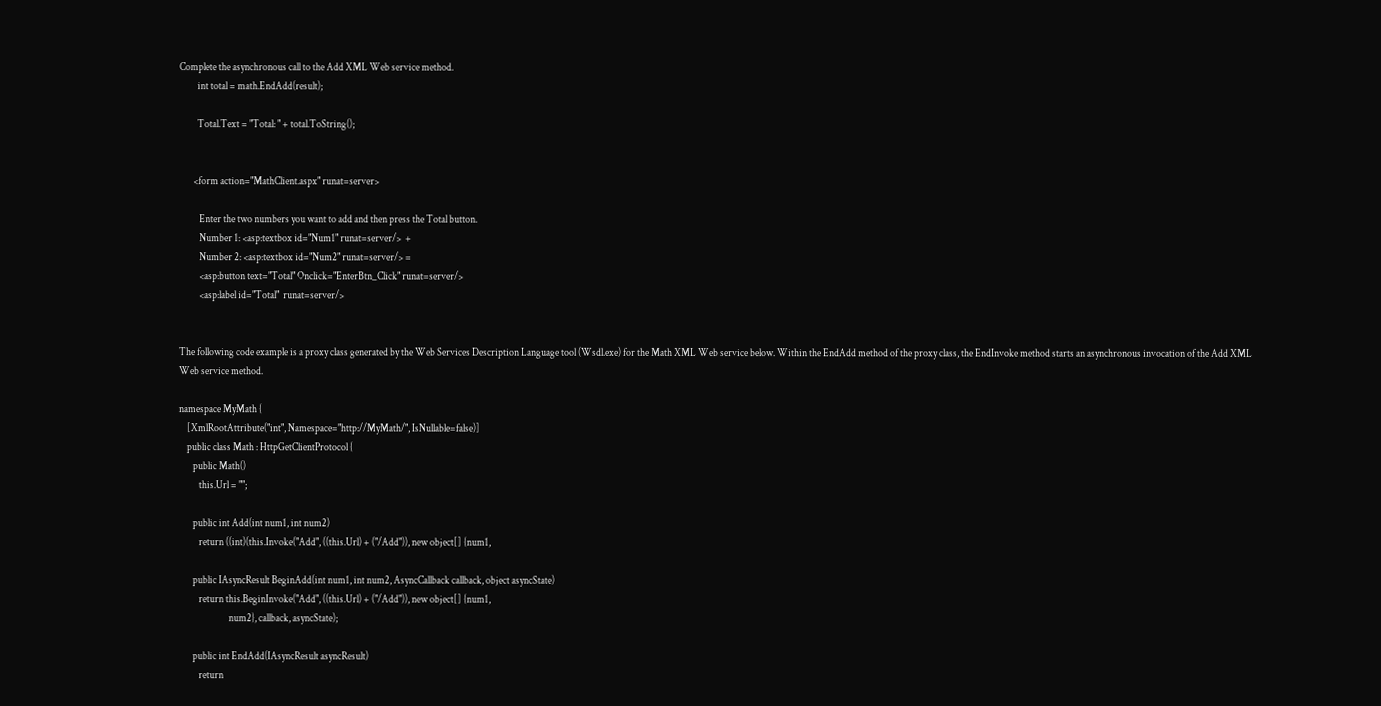Complete the asynchronous call to the Add XML Web service method.
         int total = math.EndAdd(result);

         Total.Text = "Total: " + total.ToString();


       <form action="MathClient.aspx" runat=server>

          Enter the two numbers you want to add and then press the Total button.
          Number 1: <asp:textbox id="Num1" runat=server/>  +
          Number 2: <asp:textbox id="Num2" runat=server/> =
          <asp:button text="Total" Onclick="EnterBtn_Click" runat=server/>
          <asp:label id="Total"  runat=server/>


The following code example is a proxy class generated by the Web Services Description Language tool (Wsdl.exe) for the Math XML Web service below. Within the EndAdd method of the proxy class, the EndInvoke method starts an asynchronous invocation of the Add XML Web service method.

namespace MyMath {
    [XmlRootAttribute("int", Namespace="http://MyMath/", IsNullable=false)]
    public class Math : HttpGetClientProtocol {
       public Math()
          this.Url = "";

       public int Add(int num1, int num2)
          return ((int)(this.Invoke("Add", ((this.Url) + ("/Add")), new object[] {num1,

       public IAsyncResult BeginAdd(int num1, int num2, AsyncCallback callback, object asyncState)
          return this.BeginInvoke("Add", ((this.Url) + ("/Add")), new object[] {num1,
                         num2}, callback, asyncState);

       public int EndAdd(IAsyncResult asyncResult)
          return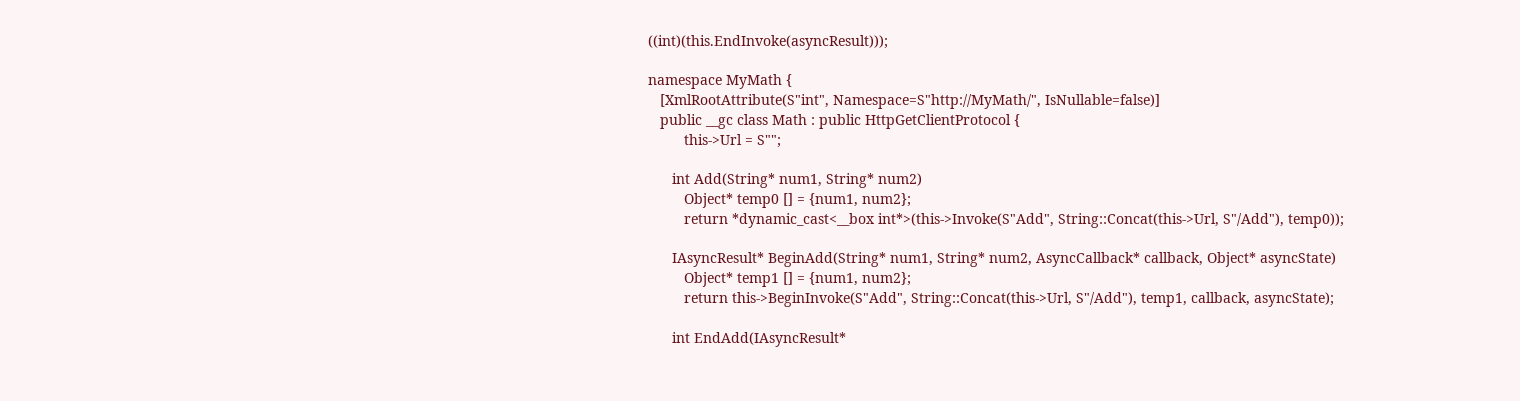((int)(this.EndInvoke(asyncResult)));

namespace MyMath {
   [XmlRootAttribute(S"int", Namespace=S"http://MyMath/", IsNullable=false)]
   public __gc class Math : public HttpGetClientProtocol {
         this->Url = S"";

      int Add(String* num1, String* num2)
         Object* temp0 [] = {num1, num2};
         return *dynamic_cast<__box int*>(this->Invoke(S"Add", String::Concat(this->Url, S"/Add"), temp0));

      IAsyncResult* BeginAdd(String* num1, String* num2, AsyncCallback* callback, Object* asyncState)
         Object* temp1 [] = {num1, num2};
         return this->BeginInvoke(S"Add", String::Concat(this->Url, S"/Add"), temp1, callback, asyncState);

      int EndAdd(IAsyncResult*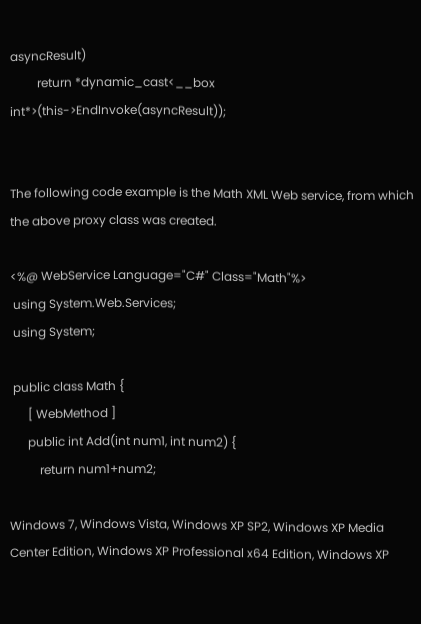asyncResult)
         return *dynamic_cast<__box int*>(this->EndInvoke(asyncResult));


The following code example is the Math XML Web service, from which the above proxy class was created.

<%@ WebService Language="C#" Class="Math"%>
 using System.Web.Services;
 using System;

 public class Math {
      [ WebMethod ]
      public int Add(int num1, int num2) {
          return num1+num2;

Windows 7, Windows Vista, Windows XP SP2, Windows XP Media Center Edition, Windows XP Professional x64 Edition, Windows XP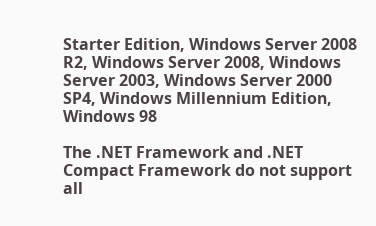Starter Edition, Windows Server 2008 R2, Windows Server 2008, Windows Server 2003, Windows Server 2000 SP4, Windows Millennium Edition, Windows 98

The .NET Framework and .NET Compact Framework do not support all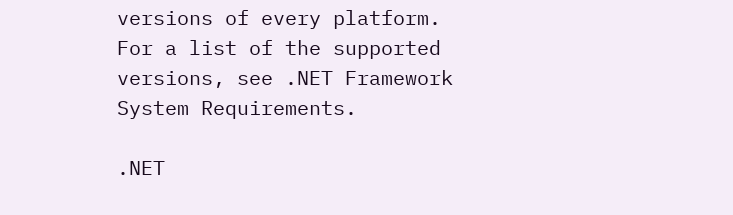versions of every platform. For a list of the supported versions, see .NET Framework System Requirements.

.NET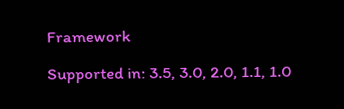Framework

Supported in: 3.5, 3.0, 2.0, 1.1, 1.0